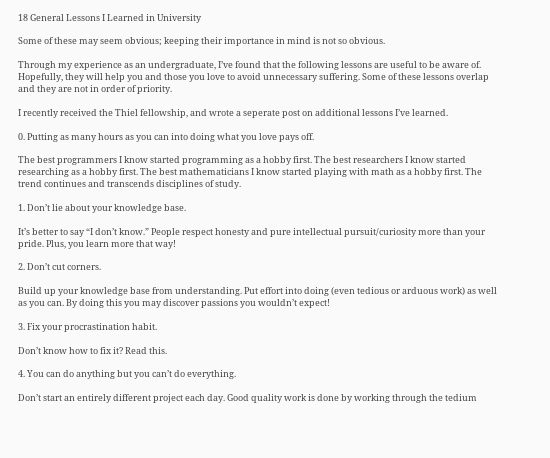18 General Lessons I Learned in University

Some of these may seem obvious; keeping their importance in mind is not so obvious.

Through my experience as an undergraduate, I’ve found that the following lessons are useful to be aware of. Hopefully, they will help you and those you love to avoid unnecessary suffering. Some of these lessons overlap and they are not in order of priority.

I recently received the Thiel fellowship, and wrote a seperate post on additional lessons I’ve learned.

0. Putting as many hours as you can into doing what you love pays off.

The best programmers I know started programming as a hobby first. The best researchers I know started researching as a hobby first. The best mathematicians I know started playing with math as a hobby first. The trend continues and transcends disciplines of study.

1. Don’t lie about your knowledge base.

It’s better to say “I don’t know.” People respect honesty and pure intellectual pursuit/curiosity more than your pride. Plus, you learn more that way!

2. Don’t cut corners.

Build up your knowledge base from understanding. Put effort into doing (even tedious or arduous work) as well as you can. By doing this you may discover passions you wouldn’t expect!

3. Fix your procrastination habit.

Don’t know how to fix it? Read this.

4. You can do anything but you can’t do everything.

Don’t start an entirely different project each day. Good quality work is done by working through the tedium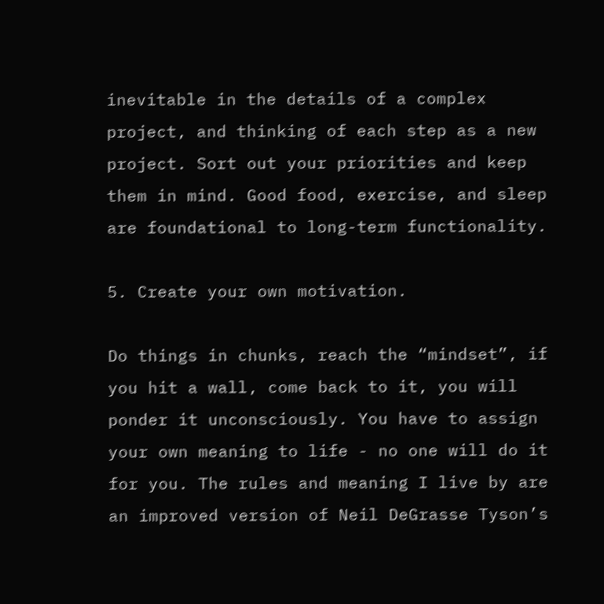inevitable in the details of a complex project, and thinking of each step as a new project. Sort out your priorities and keep them in mind. Good food, exercise, and sleep are foundational to long-term functionality.

5. Create your own motivation.

Do things in chunks, reach the “mindset”, if you hit a wall, come back to it, you will ponder it unconsciously. You have to assign your own meaning to life - no one will do it for you. The rules and meaning I live by are an improved version of Neil DeGrasse Tyson’s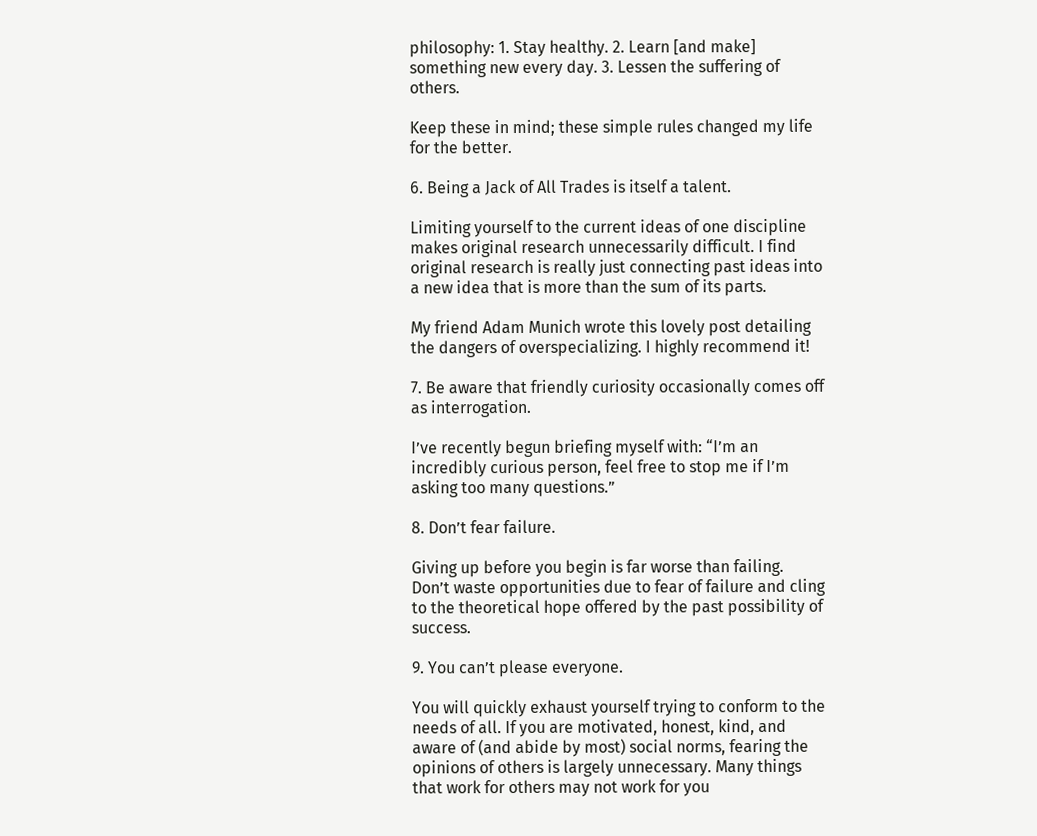philosophy: 1. Stay healthy. 2. Learn [and make] something new every day. 3. Lessen the suffering of others.

Keep these in mind; these simple rules changed my life for the better.

6. Being a Jack of All Trades is itself a talent.

Limiting yourself to the current ideas of one discipline makes original research unnecessarily difficult. I find original research is really just connecting past ideas into a new idea that is more than the sum of its parts.

My friend Adam Munich wrote this lovely post detailing the dangers of overspecializing. I highly recommend it!

7. Be aware that friendly curiosity occasionally comes off as interrogation.

I’ve recently begun briefing myself with: “I’m an incredibly curious person, feel free to stop me if I’m asking too many questions.”

8. Don’t fear failure.

Giving up before you begin is far worse than failing. Don’t waste opportunities due to fear of failure and cling to the theoretical hope offered by the past possibility of success.

9. You can’t please everyone.

You will quickly exhaust yourself trying to conform to the needs of all. If you are motivated, honest, kind, and aware of (and abide by most) social norms, fearing the opinions of others is largely unnecessary. Many things that work for others may not work for you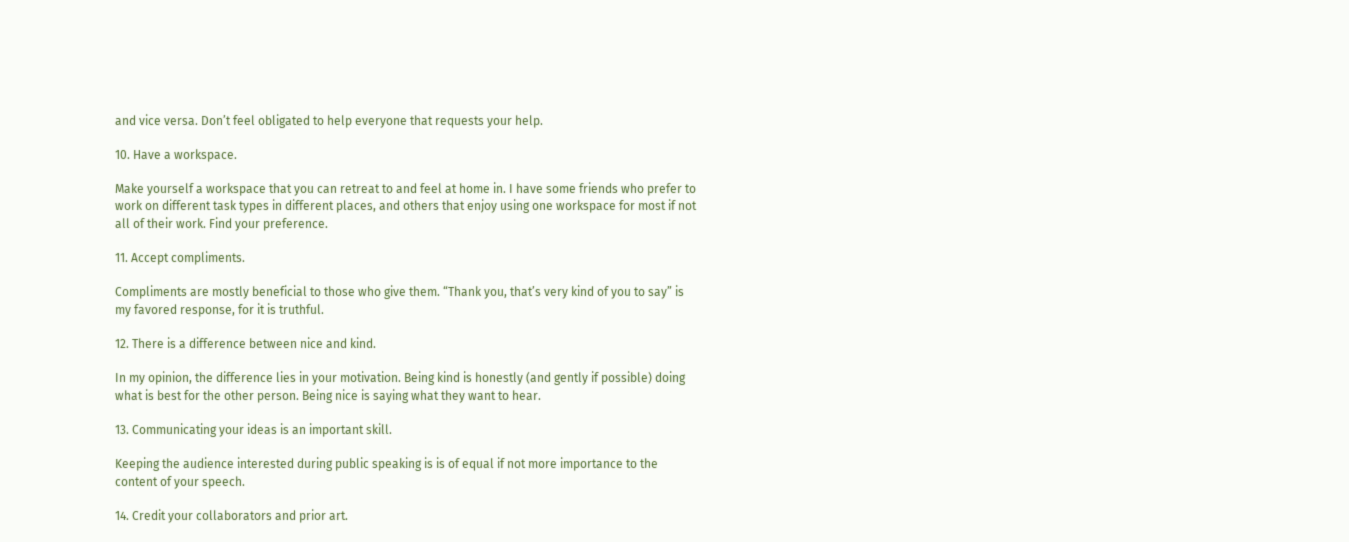and vice versa. Don’t feel obligated to help everyone that requests your help.

10. Have a workspace.

Make yourself a workspace that you can retreat to and feel at home in. I have some friends who prefer to work on different task types in different places, and others that enjoy using one workspace for most if not all of their work. Find your preference.

11. Accept compliments.

Compliments are mostly beneficial to those who give them. “Thank you, that’s very kind of you to say” is my favored response, for it is truthful.

12. There is a difference between nice and kind.

In my opinion, the difference lies in your motivation. Being kind is honestly (and gently if possible) doing what is best for the other person. Being nice is saying what they want to hear.

13. Communicating your ideas is an important skill.

Keeping the audience interested during public speaking is is of equal if not more importance to the content of your speech.

14. Credit your collaborators and prior art.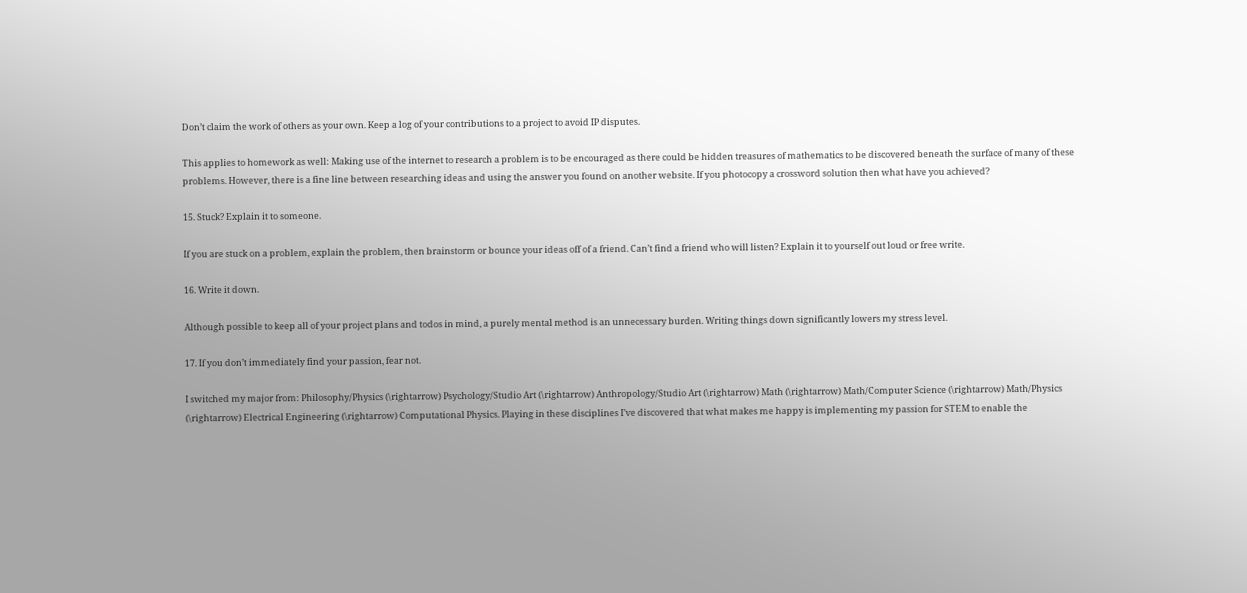Don’t claim the work of others as your own. Keep a log of your contributions to a project to avoid IP disputes.

This applies to homework as well: Making use of the internet to research a problem is to be encouraged as there could be hidden treasures of mathematics to be discovered beneath the surface of many of these problems. However, there is a fine line between researching ideas and using the answer you found on another website. If you photocopy a crossword solution then what have you achieved?

15. Stuck? Explain it to someone.

If you are stuck on a problem, explain the problem, then brainstorm or bounce your ideas off of a friend. Can’t find a friend who will listen? Explain it to yourself out loud or free write.

16. Write it down.

Although possible to keep all of your project plans and todos in mind, a purely mental method is an unnecessary burden. Writing things down significantly lowers my stress level.

17. If you don’t immediately find your passion, fear not.

I switched my major from: Philosophy/Physics (\rightarrow) Psychology/Studio Art (\rightarrow) Anthropology/Studio Art (\rightarrow) Math (\rightarrow) Math/Computer Science (\rightarrow) Math/Physics (\rightarrow) Electrical Engineering (\rightarrow) Computational Physics. Playing in these disciplines I’ve discovered that what makes me happy is implementing my passion for STEM to enable the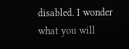disabled. I wonder what you will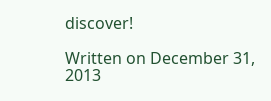discover!

Written on December 31, 2013